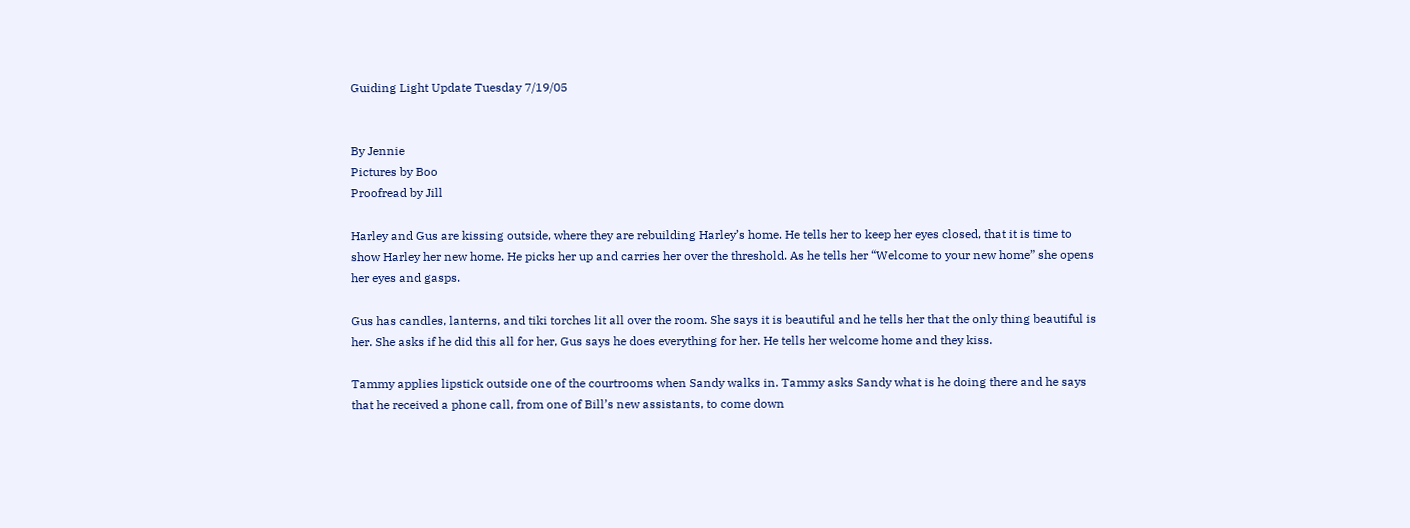Guiding Light Update Tuesday 7/19/05


By Jennie
Pictures by Boo
Proofread by Jill

Harley and Gus are kissing outside, where they are rebuilding Harley’s home. He tells her to keep her eyes closed, that it is time to show Harley her new home. He picks her up and carries her over the threshold. As he tells her “Welcome to your new home” she opens her eyes and gasps.

Gus has candles, lanterns, and tiki torches lit all over the room. She says it is beautiful and he tells her that the only thing beautiful is her. She asks if he did this all for her, Gus says he does everything for her. He tells her welcome home and they kiss.

Tammy applies lipstick outside one of the courtrooms when Sandy walks in. Tammy asks Sandy what is he doing there and he says that he received a phone call, from one of Bill’s new assistants, to come down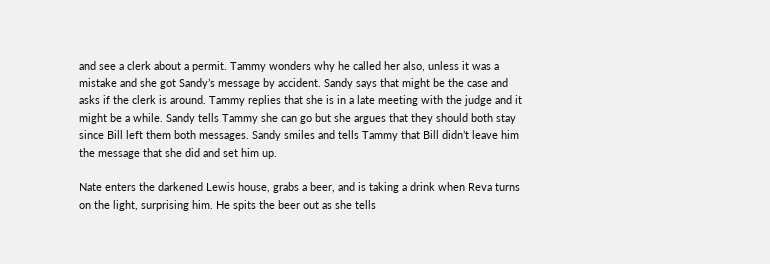and see a clerk about a permit. Tammy wonders why he called her also, unless it was a mistake and she got Sandy’s message by accident. Sandy says that might be the case and asks if the clerk is around. Tammy replies that she is in a late meeting with the judge and it might be a while. Sandy tells Tammy she can go but she argues that they should both stay since Bill left them both messages. Sandy smiles and tells Tammy that Bill didn’t leave him the message that she did and set him up.

Nate enters the darkened Lewis house, grabs a beer, and is taking a drink when Reva turns on the light, surprising him. He spits the beer out as she tells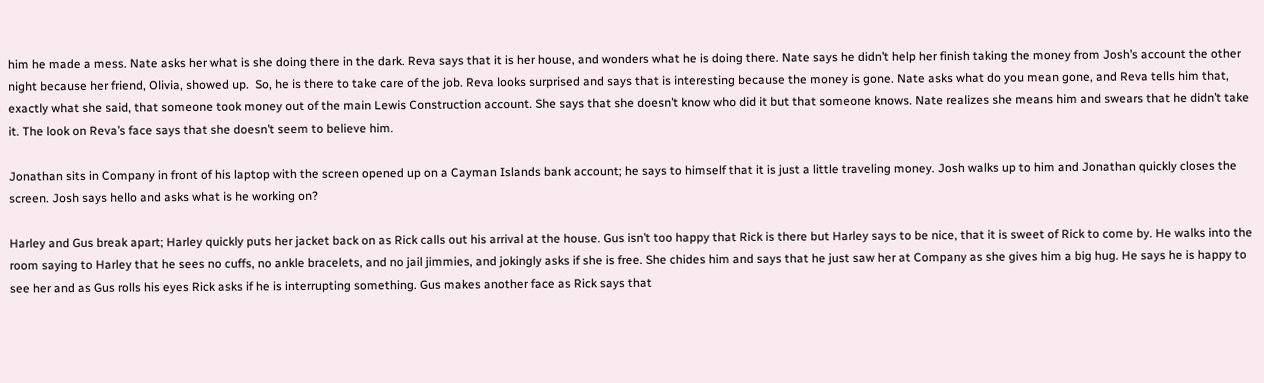him he made a mess. Nate asks her what is she doing there in the dark. Reva says that it is her house, and wonders what he is doing there. Nate says he didn’t help her finish taking the money from Josh’s account the other night because her friend, Olivia, showed up.  So, he is there to take care of the job. Reva looks surprised and says that is interesting because the money is gone. Nate asks what do you mean gone, and Reva tells him that, exactly what she said, that someone took money out of the main Lewis Construction account. She says that she doesn’t know who did it but that someone knows. Nate realizes she means him and swears that he didn’t take it. The look on Reva’s face says that she doesn’t seem to believe him.

Jonathan sits in Company in front of his laptop with the screen opened up on a Cayman Islands bank account; he says to himself that it is just a little traveling money. Josh walks up to him and Jonathan quickly closes the screen. Josh says hello and asks what is he working on?

Harley and Gus break apart; Harley quickly puts her jacket back on as Rick calls out his arrival at the house. Gus isn’t too happy that Rick is there but Harley says to be nice, that it is sweet of Rick to come by. He walks into the room saying to Harley that he sees no cuffs, no ankle bracelets, and no jail jimmies, and jokingly asks if she is free. She chides him and says that he just saw her at Company as she gives him a big hug. He says he is happy to see her and as Gus rolls his eyes Rick asks if he is interrupting something. Gus makes another face as Rick says that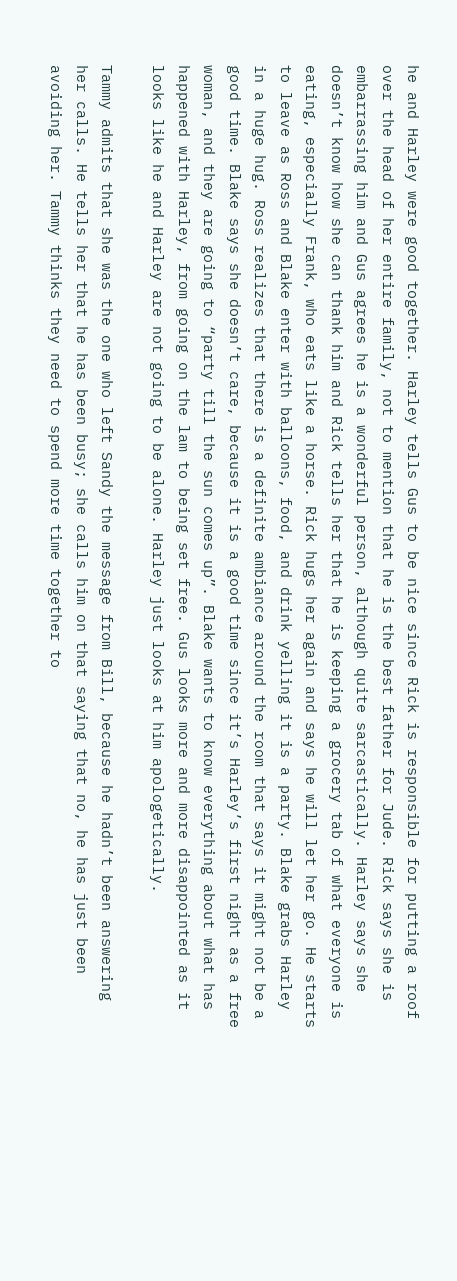he and Harley were good together. Harley tells Gus to be nice since Rick is responsible for putting a roof over the head of her entire family, not to mention that he is the best father for Jude. Rick says she is embarrassing him and Gus agrees he is a wonderful person, although quite sarcastically. Harley says she doesn’t know how she can thank him and Rick tells her that he is keeping a grocery tab of what everyone is eating, especially Frank, who eats like a horse. Rick hugs her again and says he will let her go. He starts to leave as Ross and Blake enter with balloons, food, and drink yelling it is a party. Blake grabs Harley in a huge hug. Ross realizes that there is a definite ambiance around the room that says it might not be a good time. Blake says she doesn’t care, because it is a good time since it’s Harley’s first night as a free woman, and they are going to “party till the sun comes up”. Blake wants to know everything about what has happened with Harley, from going on the lam to being set free. Gus looks more and more disappointed as it looks like he and Harley are not going to be alone. Harley just looks at him apologetically.

Tammy admits that she was the one who left Sandy the message from Bill, because he hadn’t been answering her calls. He tells her that he has been busy; she calls him on that saying that no, he has just been avoiding her. Tammy thinks they need to spend more time together to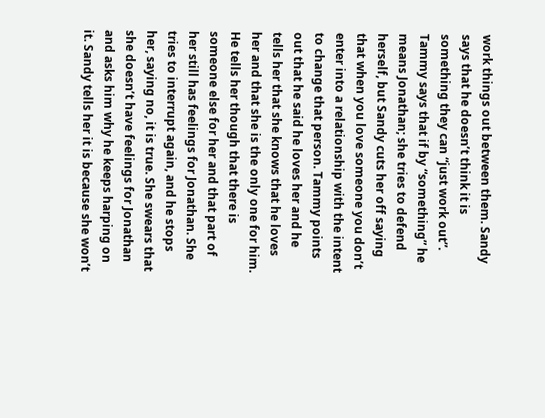work things out between them. Sandy says that he doesn’t think it is something they can “just work out”. Tammy says that if by “something” he means Jonathan; she tries to defend herself, but Sandy cuts her off saying that when you love someone you don’t enter into a relationship with the intent to change that person. Tammy points out that he said he loves her and he tells her that she knows that he loves her and that she is the only one for him. He tells her though that there is someone else for her and that part of her still has feelings for Jonathan. She tries to interrupt again, and he stops her, saying no, it is true. She swears that she doesn’t have feelings for Jonathan and asks him why he keeps harping on it. Sandy tells her it is because she won’t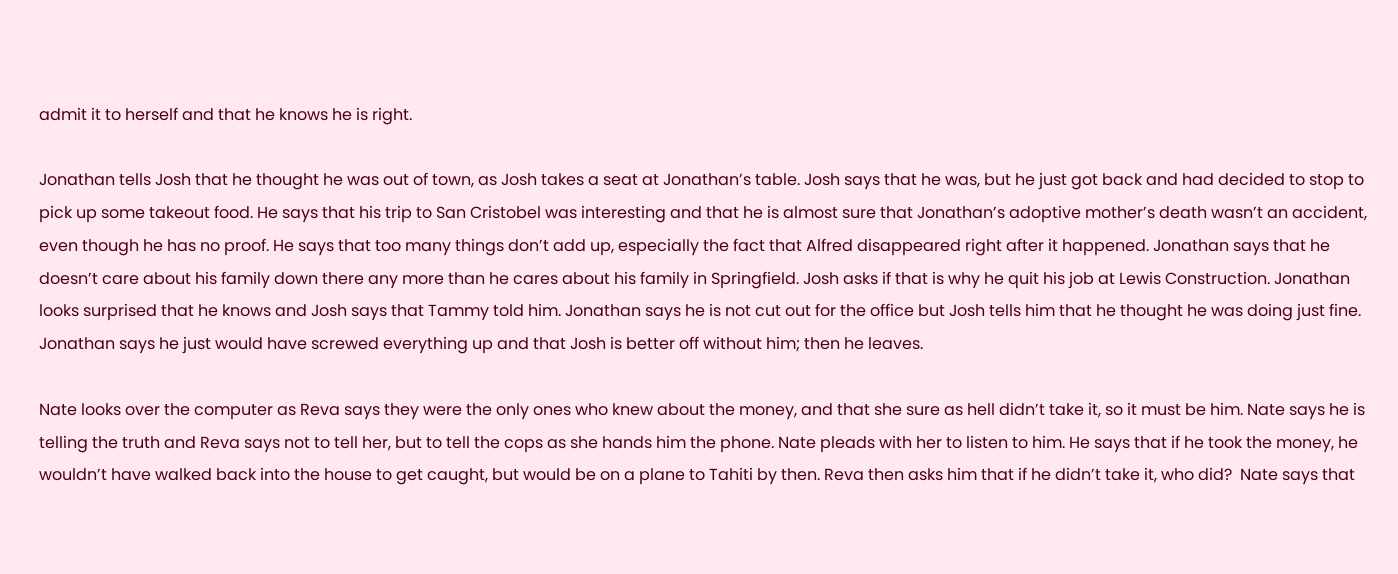admit it to herself and that he knows he is right.

Jonathan tells Josh that he thought he was out of town, as Josh takes a seat at Jonathan’s table. Josh says that he was, but he just got back and had decided to stop to pick up some takeout food. He says that his trip to San Cristobel was interesting and that he is almost sure that Jonathan’s adoptive mother’s death wasn’t an accident, even though he has no proof. He says that too many things don’t add up, especially the fact that Alfred disappeared right after it happened. Jonathan says that he doesn’t care about his family down there any more than he cares about his family in Springfield. Josh asks if that is why he quit his job at Lewis Construction. Jonathan looks surprised that he knows and Josh says that Tammy told him. Jonathan says he is not cut out for the office but Josh tells him that he thought he was doing just fine. Jonathan says he just would have screwed everything up and that Josh is better off without him; then he leaves.

Nate looks over the computer as Reva says they were the only ones who knew about the money, and that she sure as hell didn’t take it, so it must be him. Nate says he is telling the truth and Reva says not to tell her, but to tell the cops as she hands him the phone. Nate pleads with her to listen to him. He says that if he took the money, he wouldn’t have walked back into the house to get caught, but would be on a plane to Tahiti by then. Reva then asks him that if he didn’t take it, who did?  Nate says that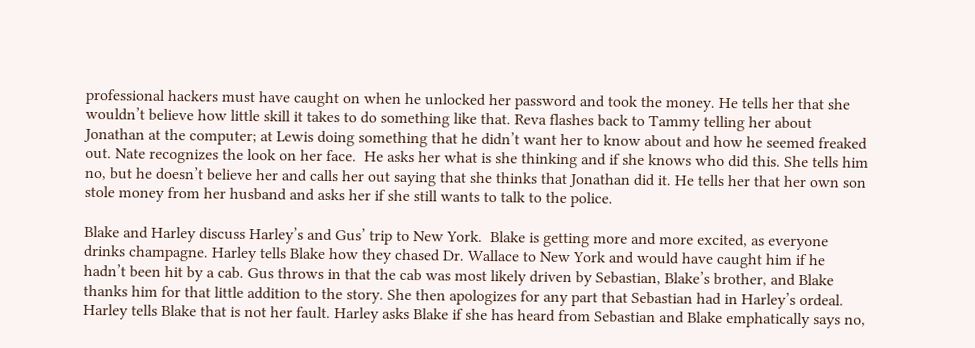professional hackers must have caught on when he unlocked her password and took the money. He tells her that she wouldn’t believe how little skill it takes to do something like that. Reva flashes back to Tammy telling her about Jonathan at the computer; at Lewis doing something that he didn’t want her to know about and how he seemed freaked out. Nate recognizes the look on her face.  He asks her what is she thinking and if she knows who did this. She tells him no, but he doesn’t believe her and calls her out saying that she thinks that Jonathan did it. He tells her that her own son stole money from her husband and asks her if she still wants to talk to the police.

Blake and Harley discuss Harley’s and Gus’ trip to New York.  Blake is getting more and more excited, as everyone drinks champagne. Harley tells Blake how they chased Dr. Wallace to New York and would have caught him if he hadn’t been hit by a cab. Gus throws in that the cab was most likely driven by Sebastian, Blake’s brother, and Blake thanks him for that little addition to the story. She then apologizes for any part that Sebastian had in Harley’s ordeal. Harley tells Blake that is not her fault. Harley asks Blake if she has heard from Sebastian and Blake emphatically says no,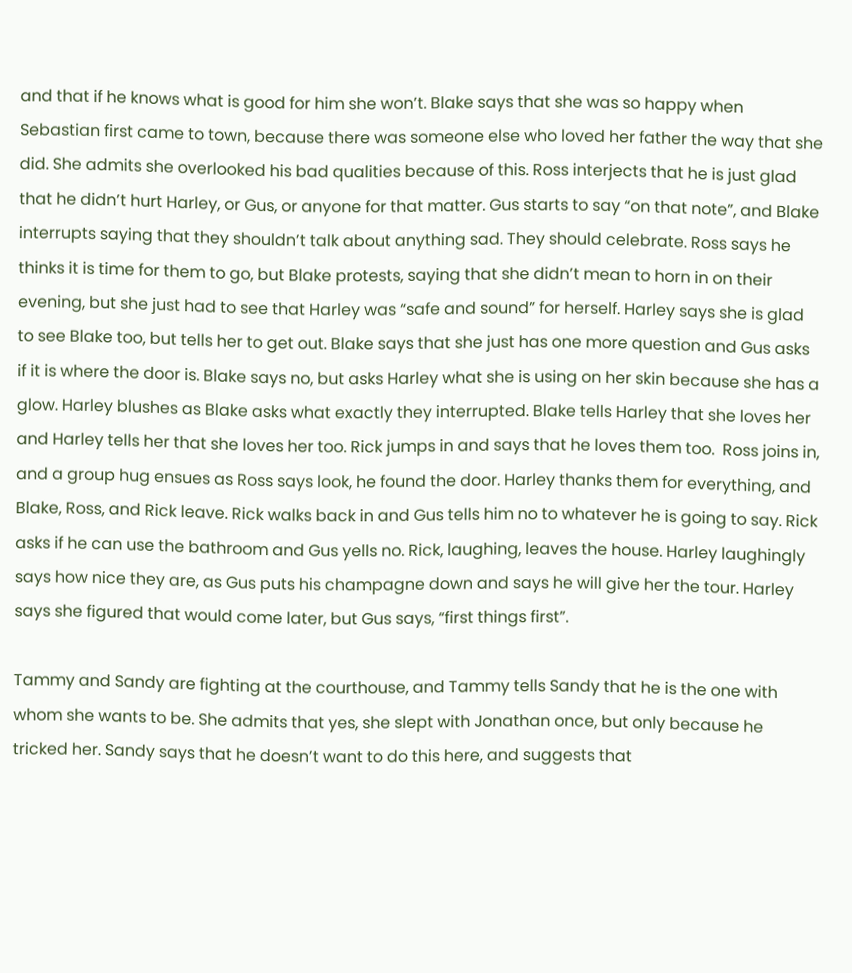and that if he knows what is good for him she won’t. Blake says that she was so happy when Sebastian first came to town, because there was someone else who loved her father the way that she did. She admits she overlooked his bad qualities because of this. Ross interjects that he is just glad that he didn’t hurt Harley, or Gus, or anyone for that matter. Gus starts to say “on that note”, and Blake interrupts saying that they shouldn’t talk about anything sad. They should celebrate. Ross says he thinks it is time for them to go, but Blake protests, saying that she didn’t mean to horn in on their evening, but she just had to see that Harley was “safe and sound” for herself. Harley says she is glad to see Blake too, but tells her to get out. Blake says that she just has one more question and Gus asks if it is where the door is. Blake says no, but asks Harley what she is using on her skin because she has a glow. Harley blushes as Blake asks what exactly they interrupted. Blake tells Harley that she loves her and Harley tells her that she loves her too. Rick jumps in and says that he loves them too.  Ross joins in, and a group hug ensues as Ross says look, he found the door. Harley thanks them for everything, and Blake, Ross, and Rick leave. Rick walks back in and Gus tells him no to whatever he is going to say. Rick asks if he can use the bathroom and Gus yells no. Rick, laughing, leaves the house. Harley laughingly says how nice they are, as Gus puts his champagne down and says he will give her the tour. Harley says she figured that would come later, but Gus says, “first things first”.

Tammy and Sandy are fighting at the courthouse, and Tammy tells Sandy that he is the one with whom she wants to be. She admits that yes, she slept with Jonathan once, but only because he tricked her. Sandy says that he doesn’t want to do this here, and suggests that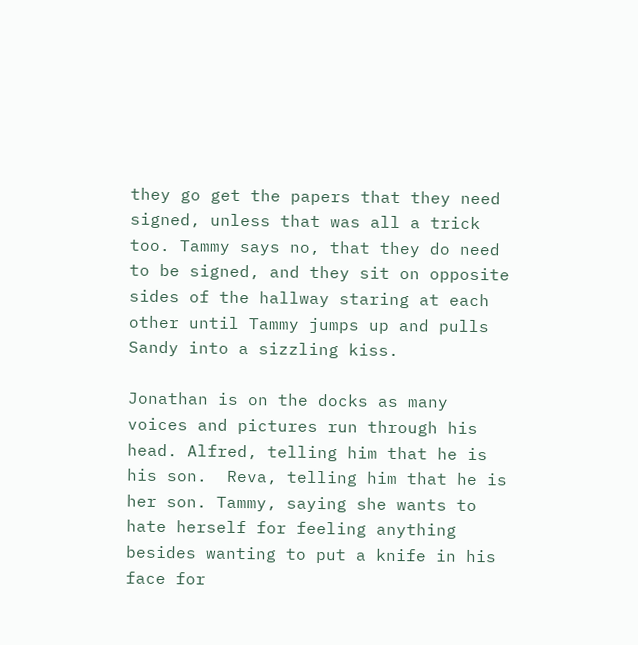they go get the papers that they need signed, unless that was all a trick too. Tammy says no, that they do need to be signed, and they sit on opposite sides of the hallway staring at each other until Tammy jumps up and pulls Sandy into a sizzling kiss.

Jonathan is on the docks as many voices and pictures run through his head. Alfred, telling him that he is his son.  Reva, telling him that he is her son. Tammy, saying she wants to hate herself for feeling anything besides wanting to put a knife in his face for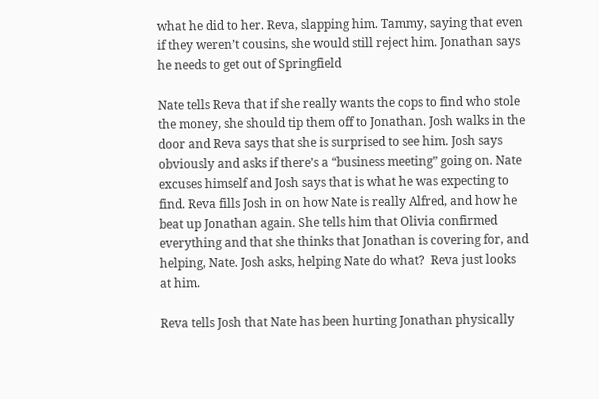what he did to her. Reva, slapping him. Tammy, saying that even if they weren’t cousins, she would still reject him. Jonathan says he needs to get out of Springfield

Nate tells Reva that if she really wants the cops to find who stole the money, she should tip them off to Jonathan. Josh walks in the door and Reva says that she is surprised to see him. Josh says obviously and asks if there’s a “business meeting” going on. Nate excuses himself and Josh says that is what he was expecting to find. Reva fills Josh in on how Nate is really Alfred, and how he beat up Jonathan again. She tells him that Olivia confirmed everything and that she thinks that Jonathan is covering for, and helping, Nate. Josh asks, helping Nate do what?  Reva just looks at him.

Reva tells Josh that Nate has been hurting Jonathan physically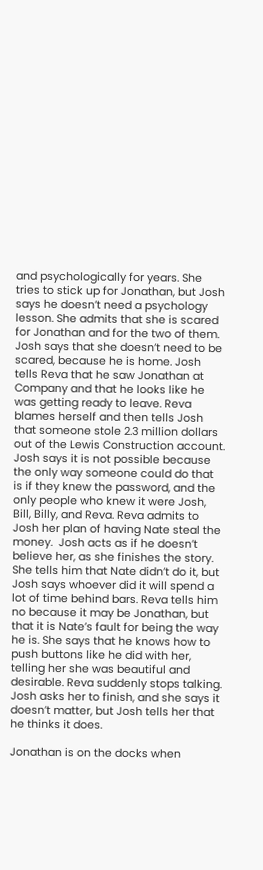and psychologically for years. She tries to stick up for Jonathan, but Josh says he doesn’t need a psychology lesson. She admits that she is scared for Jonathan and for the two of them. Josh says that she doesn’t need to be scared, because he is home. Josh tells Reva that he saw Jonathan at Company and that he looks like he was getting ready to leave. Reva blames herself and then tells Josh that someone stole 2.3 million dollars out of the Lewis Construction account. Josh says it is not possible because the only way someone could do that is if they knew the password, and the only people who knew it were Josh, Bill, Billy, and Reva. Reva admits to Josh her plan of having Nate steal the money.  Josh acts as if he doesn’t believe her, as she finishes the story. She tells him that Nate didn’t do it, but Josh says whoever did it will spend a lot of time behind bars. Reva tells him no because it may be Jonathan, but that it is Nate’s fault for being the way he is. She says that he knows how to push buttons like he did with her, telling her she was beautiful and desirable. Reva suddenly stops talking. Josh asks her to finish, and she says it doesn’t matter, but Josh tells her that he thinks it does.

Jonathan is on the docks when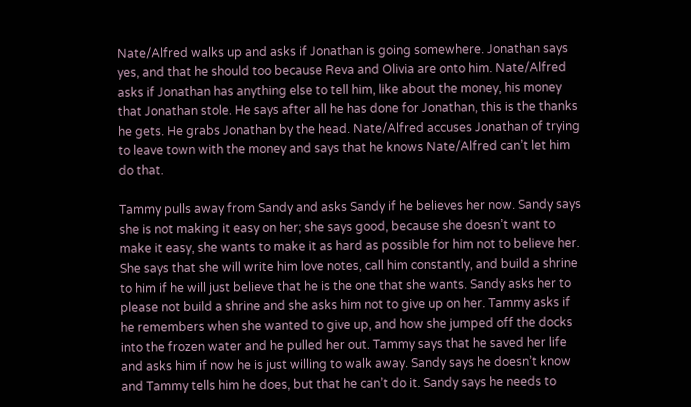Nate/Alfred walks up and asks if Jonathan is going somewhere. Jonathan says yes, and that he should too because Reva and Olivia are onto him. Nate/Alfred asks if Jonathan has anything else to tell him, like about the money, his money that Jonathan stole. He says after all he has done for Jonathan, this is the thanks he gets. He grabs Jonathan by the head. Nate/Alfred accuses Jonathan of trying to leave town with the money and says that he knows Nate/Alfred can’t let him do that.

Tammy pulls away from Sandy and asks Sandy if he believes her now. Sandy says she is not making it easy on her; she says good, because she doesn’t want to make it easy, she wants to make it as hard as possible for him not to believe her. She says that she will write him love notes, call him constantly, and build a shrine to him if he will just believe that he is the one that she wants. Sandy asks her to please not build a shrine and she asks him not to give up on her. Tammy asks if he remembers when she wanted to give up, and how she jumped off the docks into the frozen water and he pulled her out. Tammy says that he saved her life and asks him if now he is just willing to walk away. Sandy says he doesn’t know and Tammy tells him he does, but that he can’t do it. Sandy says he needs to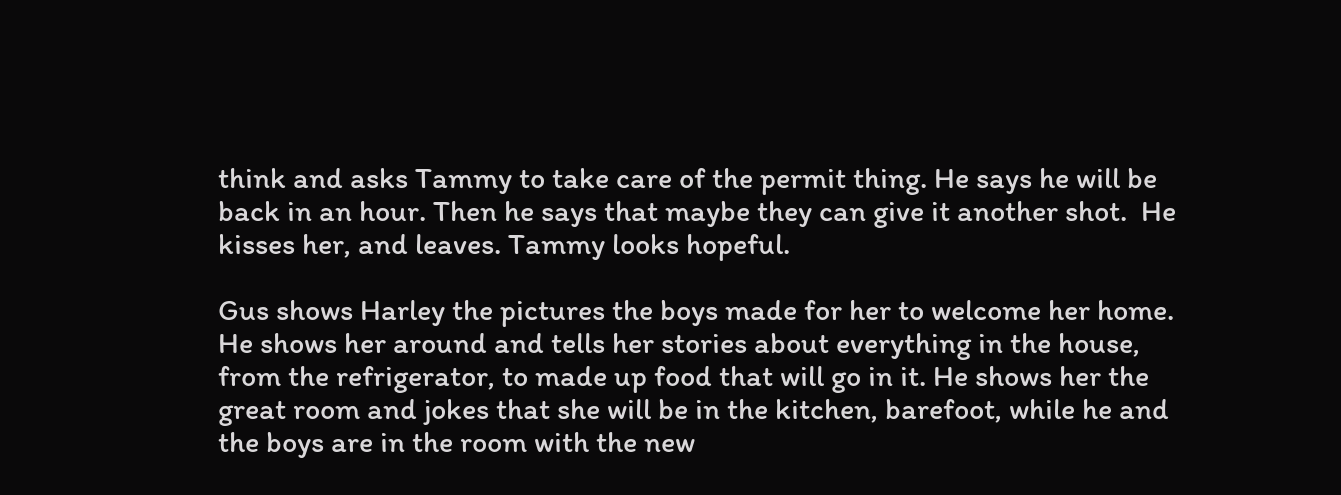think and asks Tammy to take care of the permit thing. He says he will be back in an hour. Then he says that maybe they can give it another shot.  He kisses her, and leaves. Tammy looks hopeful.

Gus shows Harley the pictures the boys made for her to welcome her home. He shows her around and tells her stories about everything in the house, from the refrigerator, to made up food that will go in it. He shows her the great room and jokes that she will be in the kitchen, barefoot, while he and the boys are in the room with the new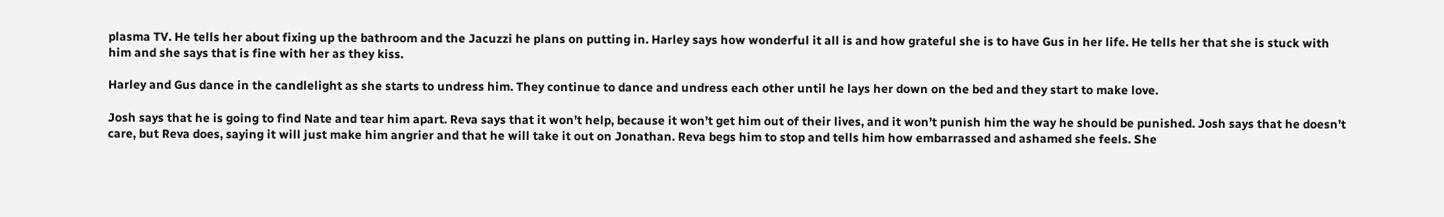plasma TV. He tells her about fixing up the bathroom and the Jacuzzi he plans on putting in. Harley says how wonderful it all is and how grateful she is to have Gus in her life. He tells her that she is stuck with him and she says that is fine with her as they kiss.

Harley and Gus dance in the candlelight as she starts to undress him. They continue to dance and undress each other until he lays her down on the bed and they start to make love.

Josh says that he is going to find Nate and tear him apart. Reva says that it won’t help, because it won’t get him out of their lives, and it won’t punish him the way he should be punished. Josh says that he doesn’t care, but Reva does, saying it will just make him angrier and that he will take it out on Jonathan. Reva begs him to stop and tells him how embarrassed and ashamed she feels. She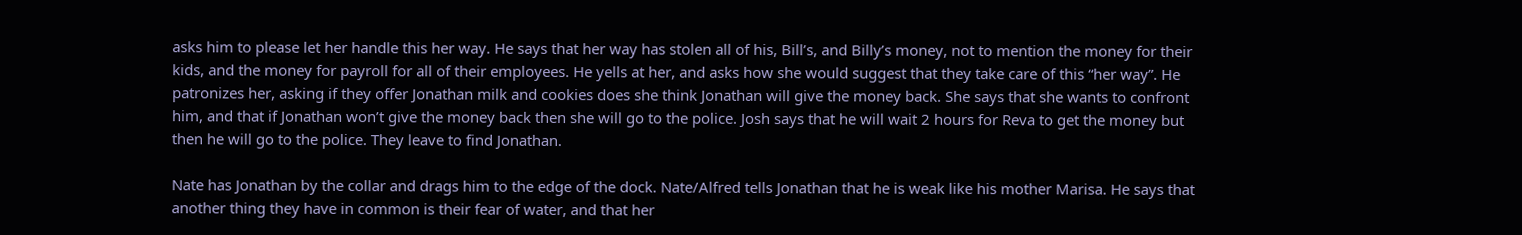asks him to please let her handle this her way. He says that her way has stolen all of his, Bill’s, and Billy’s money, not to mention the money for their kids, and the money for payroll for all of their employees. He yells at her, and asks how she would suggest that they take care of this “her way”. He patronizes her, asking if they offer Jonathan milk and cookies does she think Jonathan will give the money back. She says that she wants to confront him, and that if Jonathan won’t give the money back then she will go to the police. Josh says that he will wait 2 hours for Reva to get the money but then he will go to the police. They leave to find Jonathan.

Nate has Jonathan by the collar and drags him to the edge of the dock. Nate/Alfred tells Jonathan that he is weak like his mother Marisa. He says that another thing they have in common is their fear of water, and that her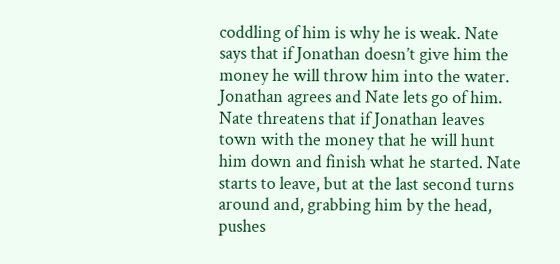coddling of him is why he is weak. Nate says that if Jonathan doesn’t give him the money he will throw him into the water. Jonathan agrees and Nate lets go of him. Nate threatens that if Jonathan leaves town with the money that he will hunt him down and finish what he started. Nate starts to leave, but at the last second turns around and, grabbing him by the head, pushes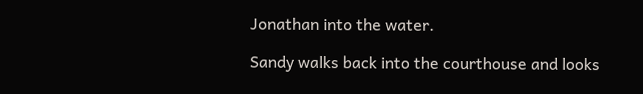Jonathan into the water.

Sandy walks back into the courthouse and looks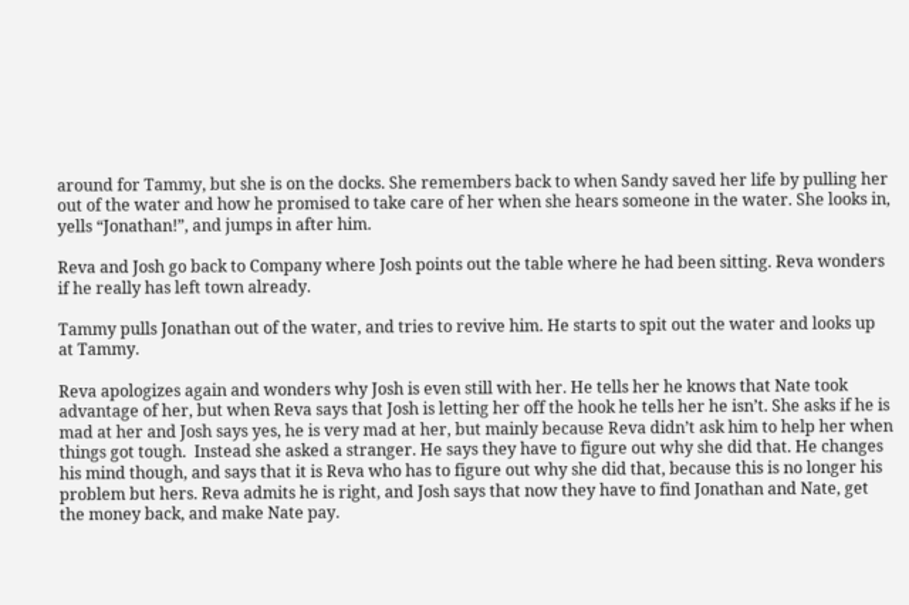around for Tammy, but she is on the docks. She remembers back to when Sandy saved her life by pulling her out of the water and how he promised to take care of her when she hears someone in the water. She looks in, yells “Jonathan!”, and jumps in after him.

Reva and Josh go back to Company where Josh points out the table where he had been sitting. Reva wonders if he really has left town already.

Tammy pulls Jonathan out of the water, and tries to revive him. He starts to spit out the water and looks up at Tammy.

Reva apologizes again and wonders why Josh is even still with her. He tells her he knows that Nate took advantage of her, but when Reva says that Josh is letting her off the hook he tells her he isn’t. She asks if he is mad at her and Josh says yes, he is very mad at her, but mainly because Reva didn’t ask him to help her when things got tough.  Instead she asked a stranger. He says they have to figure out why she did that. He changes his mind though, and says that it is Reva who has to figure out why she did that, because this is no longer his problem but hers. Reva admits he is right, and Josh says that now they have to find Jonathan and Nate, get the money back, and make Nate pay.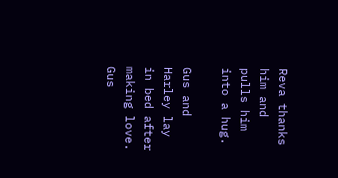Reva thanks him and pulls him into a hug.

Gus and Harley lay in bed after making love. Gus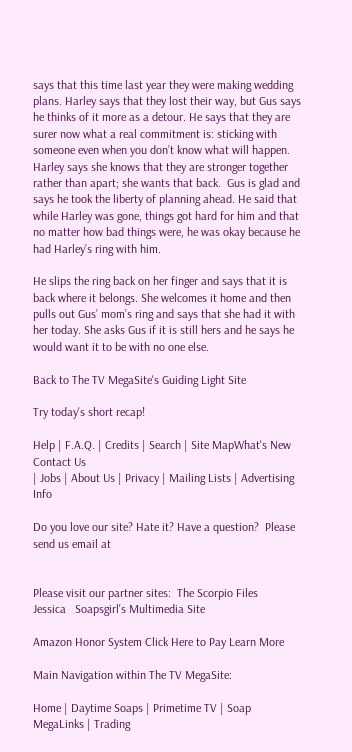says that this time last year they were making wedding plans. Harley says that they lost their way, but Gus says he thinks of it more as a detour. He says that they are surer now what a real commitment is: sticking with someone even when you don’t know what will happen. Harley says she knows that they are stronger together rather than apart; she wants that back.  Gus is glad and says he took the liberty of planning ahead. He said that while Harley was gone, things got hard for him and that no matter how bad things were, he was okay because he had Harley’s ring with him.

He slips the ring back on her finger and says that it is back where it belongs. She welcomes it home and then pulls out Gus’ mom’s ring and says that she had it with her today. She asks Gus if it is still hers and he says he would want it to be with no one else.

Back to The TV MegaSite's Guiding Light Site

Try today's short recap!

Help | F.A.Q. | Credits | Search | Site MapWhat's New
Contact Us
| Jobs | About Us | Privacy | Mailing Lists | Advertising Info

Do you love our site? Hate it? Have a question?  Please send us email at


Please visit our partner sites:  The Scorpio Files
Jessica   Soapsgirl's Multimedia Site

Amazon Honor System Click Here to Pay Learn More

Main Navigation within The TV MegaSite:

Home | Daytime Soaps | Primetime TV | Soap MegaLinks | Trading